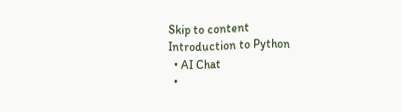Skip to content
Introduction to Python
  • AI Chat
  •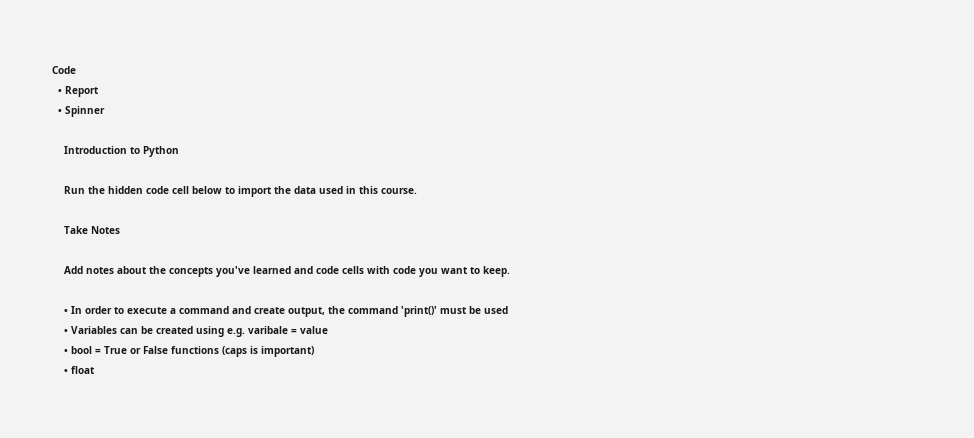Code
  • Report
  • Spinner

    Introduction to Python

    Run the hidden code cell below to import the data used in this course.

    Take Notes

    Add notes about the concepts you've learned and code cells with code you want to keep.

    • In order to execute a command and create output, the command 'print()' must be used
    • Variables can be created using e.g. varibale = value
    • bool = True or False functions (caps is important)
    • float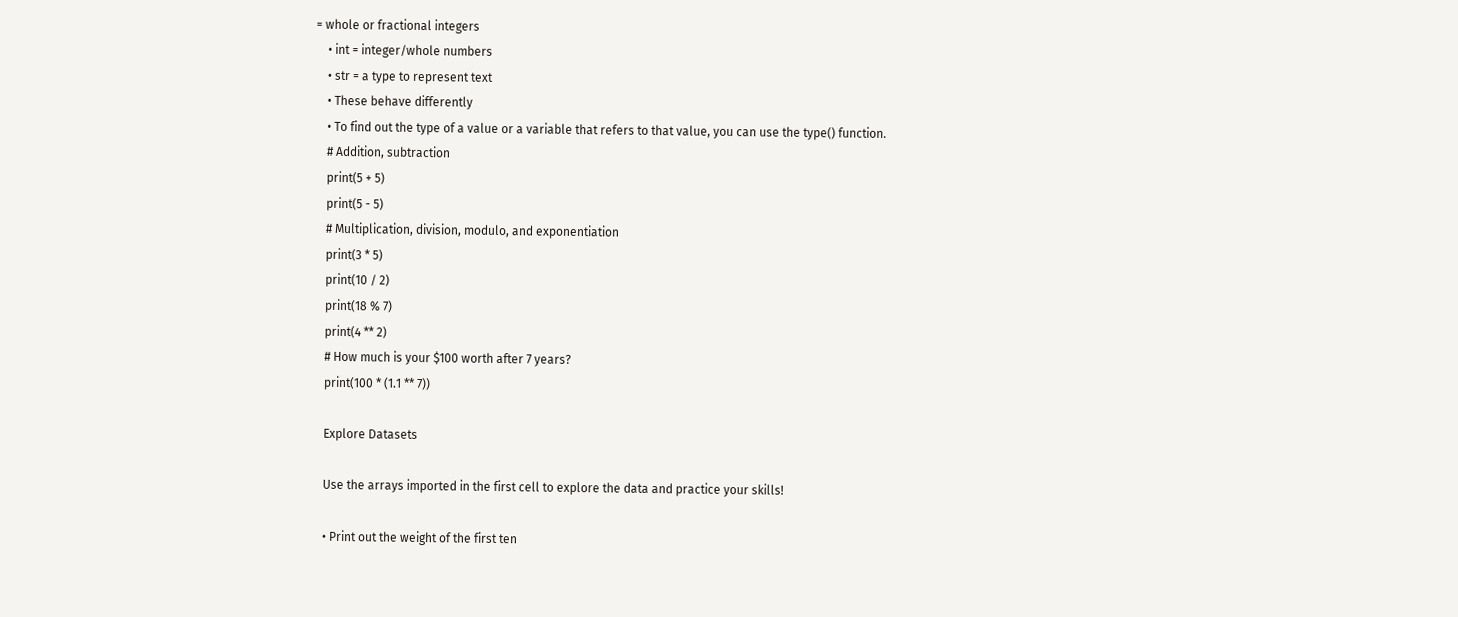= whole or fractional integers
    • int = integer/whole numbers
    • str = a type to represent text
    • These behave differently
    • To find out the type of a value or a variable that refers to that value, you can use the type() function.
    # Addition, subtraction
    print(5 + 5)
    print(5 - 5)
    # Multiplication, division, modulo, and exponentiation
    print(3 * 5)
    print(10 / 2)
    print(18 % 7)
    print(4 ** 2)
    # How much is your $100 worth after 7 years?
    print(100 * (1.1 ** 7))

    Explore Datasets

    Use the arrays imported in the first cell to explore the data and practice your skills!

    • Print out the weight of the first ten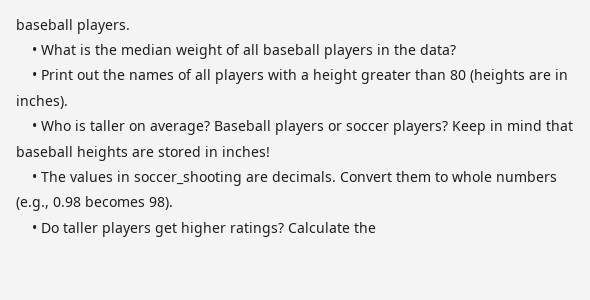baseball players.
    • What is the median weight of all baseball players in the data?
    • Print out the names of all players with a height greater than 80 (heights are in inches).
    • Who is taller on average? Baseball players or soccer players? Keep in mind that baseball heights are stored in inches!
    • The values in soccer_shooting are decimals. Convert them to whole numbers (e.g., 0.98 becomes 98).
    • Do taller players get higher ratings? Calculate the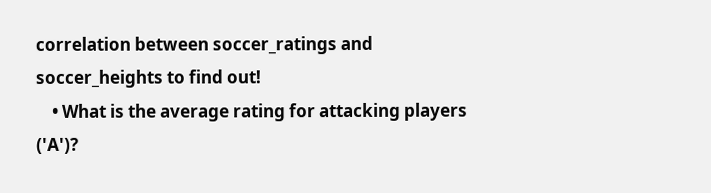correlation between soccer_ratings and soccer_heights to find out!
    • What is the average rating for attacking players ('A')?